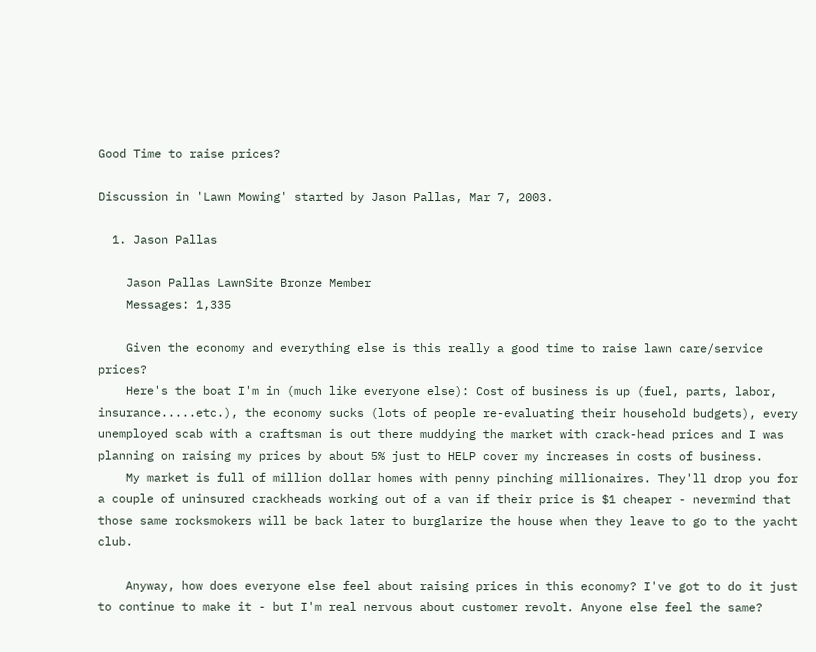Good Time to raise prices?

Discussion in 'Lawn Mowing' started by Jason Pallas, Mar 7, 2003.

  1. Jason Pallas

    Jason Pallas LawnSite Bronze Member
    Messages: 1,335

    Given the economy and everything else is this really a good time to raise lawn care/service prices?
    Here's the boat I'm in (much like everyone else): Cost of business is up (fuel, parts, labor, insurance.....etc.), the economy sucks (lots of people re-evaluating their household budgets), every unemployed scab with a craftsman is out there muddying the market with crack-head prices and I was planning on raising my prices by about 5% just to HELP cover my increases in costs of business.
    My market is full of million dollar homes with penny pinching millionaires. They'll drop you for a couple of uninsured crackheads working out of a van if their price is $1 cheaper - nevermind that those same rocksmokers will be back later to burglarize the house when they leave to go to the yacht club.

    Anyway, how does everyone else feel about raising prices in this economy? I've got to do it just to continue to make it - but I'm real nervous about customer revolt. Anyone else feel the same?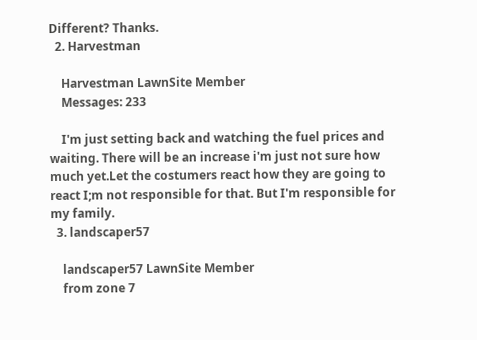Different? Thanks.
  2. Harvestman

    Harvestman LawnSite Member
    Messages: 233

    I'm just setting back and watching the fuel prices and waiting. There will be an increase i'm just not sure how much yet.Let the costumers react how they are going to react I;m not responsible for that. But I'm responsible for my family.
  3. landscaper57

    landscaper57 LawnSite Member
    from zone 7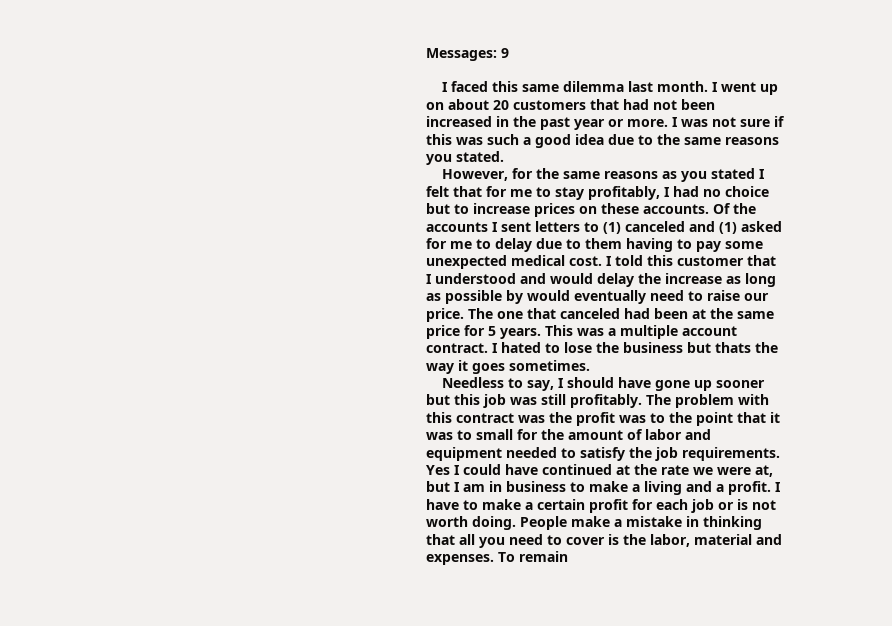Messages: 9

    I faced this same dilemma last month. I went up on about 20 customers that had not been increased in the past year or more. I was not sure if this was such a good idea due to the same reasons you stated.
    However, for the same reasons as you stated I felt that for me to stay profitably, I had no choice but to increase prices on these accounts. Of the accounts I sent letters to (1) canceled and (1) asked for me to delay due to them having to pay some unexpected medical cost. I told this customer that I understood and would delay the increase as long as possible by would eventually need to raise our price. The one that canceled had been at the same price for 5 years. This was a multiple account contract. I hated to lose the business but thats the way it goes sometimes.
    Needless to say, I should have gone up sooner but this job was still profitably. The problem with this contract was the profit was to the point that it was to small for the amount of labor and equipment needed to satisfy the job requirements. Yes I could have continued at the rate we were at, but I am in business to make a living and a profit. I have to make a certain profit for each job or is not worth doing. People make a mistake in thinking that all you need to cover is the labor, material and expenses. To remain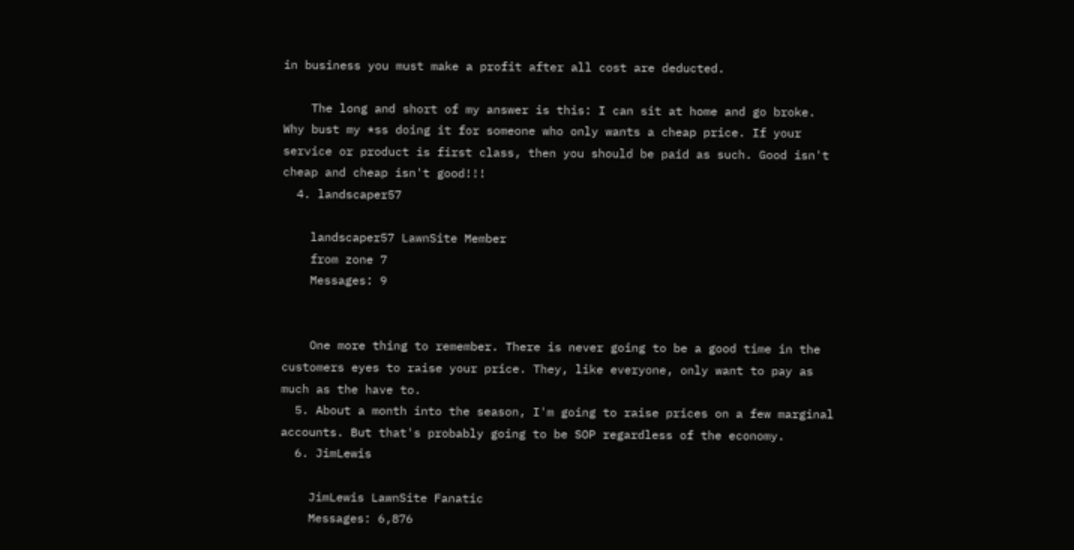in business you must make a profit after all cost are deducted.

    The long and short of my answer is this: I can sit at home and go broke. Why bust my *ss doing it for someone who only wants a cheap price. If your service or product is first class, then you should be paid as such. Good isn't cheap and cheap isn't good!!!
  4. landscaper57

    landscaper57 LawnSite Member
    from zone 7
    Messages: 9


    One more thing to remember. There is never going to be a good time in the customers eyes to raise your price. They, like everyone, only want to pay as much as the have to.
  5. About a month into the season, I'm going to raise prices on a few marginal accounts. But that's probably going to be SOP regardless of the economy.
  6. JimLewis

    JimLewis LawnSite Fanatic
    Messages: 6,876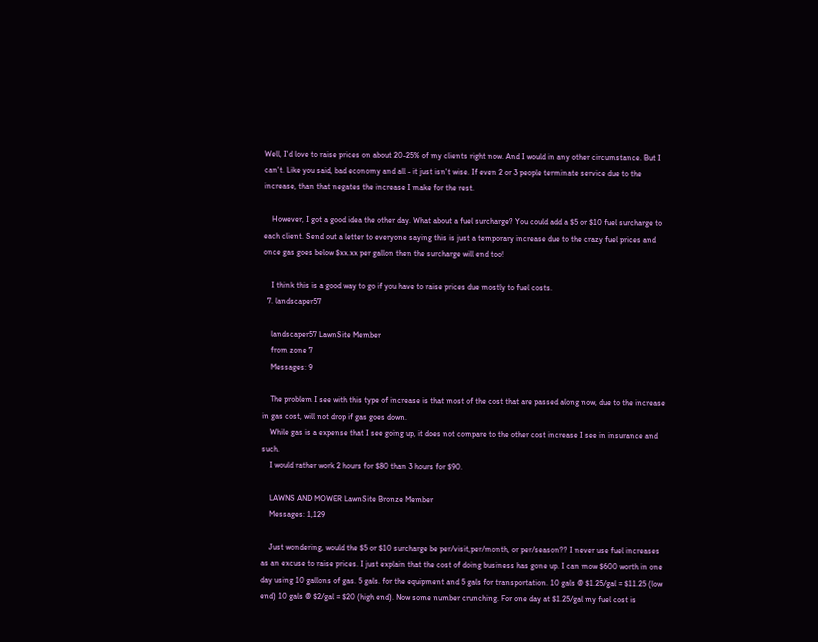Well, I'd love to raise prices on about 20-25% of my clients right now. And I would in any other circumstance. But I can't. Like you said, bad economy and all - it just isn't wise. If even 2 or 3 people terminate service due to the increase, than that negates the increase I make for the rest.

    However, I got a good idea the other day. What about a fuel surcharge? You could add a $5 or $10 fuel surcharge to each client. Send out a letter to everyone saying this is just a temporary increase due to the crazy fuel prices and once gas goes below $xx.xx per gallon then the surcharge will end too!

    I think this is a good way to go if you have to raise prices due mostly to fuel costs.
  7. landscaper57

    landscaper57 LawnSite Member
    from zone 7
    Messages: 9

    The problem I see with this type of increase is that most of the cost that are passed along now, due to the increase in gas cost, will not drop if gas goes down.
    While gas is a expense that I see going up, it does not compare to the other cost increase I see in insurance and such.
    I would rather work 2 hours for $80 than 3 hours for $90.

    LAWNS AND MOWER LawnSite Bronze Member
    Messages: 1,129

    Just wondering, would the $5 or $10 surcharge be per/visit,per/month, or per/season?? I never use fuel increases as an excuse to raise prices. I just explain that the cost of doing business has gone up. I can mow $600 worth in one day using 10 gallons of gas. 5 gals. for the equipment and 5 gals for transportation. 10 gals @ $1.25/gal = $11.25 (low end) 10 gals @ $2/gal = $20 (high end). Now some number crunching. For one day at $1.25/gal my fuel cost is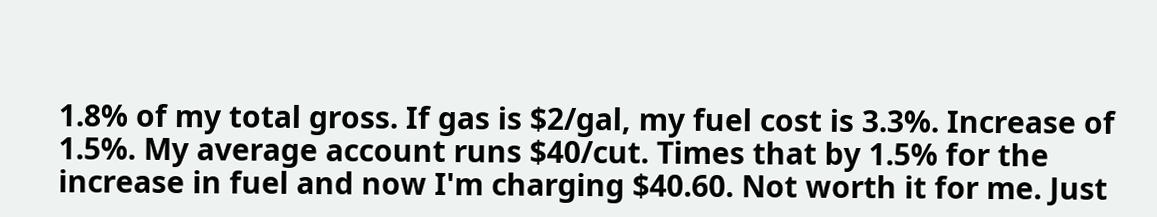1.8% of my total gross. If gas is $2/gal, my fuel cost is 3.3%. Increase of 1.5%. My average account runs $40/cut. Times that by 1.5% for the increase in fuel and now I'm charging $40.60. Not worth it for me. Just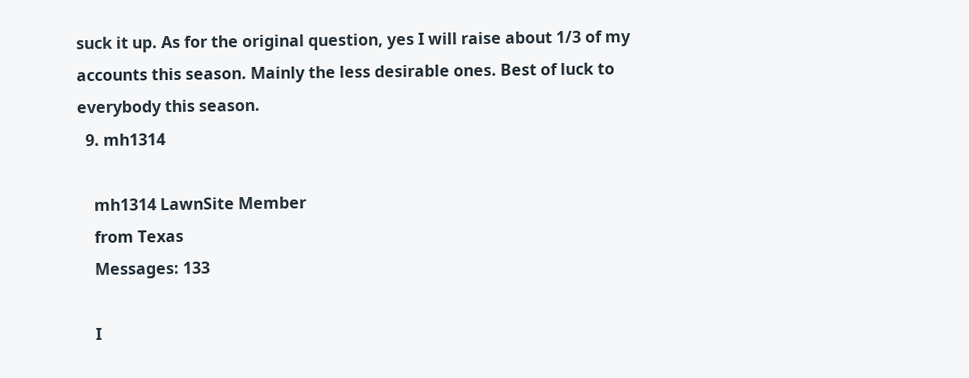suck it up. As for the original question, yes I will raise about 1/3 of my accounts this season. Mainly the less desirable ones. Best of luck to everybody this season.
  9. mh1314

    mh1314 LawnSite Member
    from Texas
    Messages: 133

    I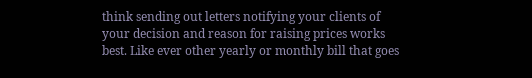think sending out letters notifying your clients of your decision and reason for raising prices works best. Like ever other yearly or monthly bill that goes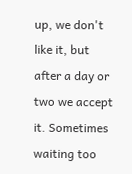up, we don't like it, but after a day or two we accept it. Sometimes waiting too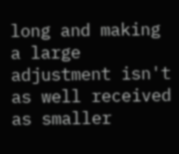long and making a large adjustment isn't as well received as smaller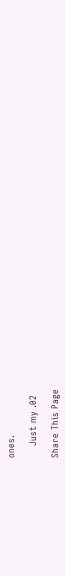ones.

    Just my .02

Share This Page